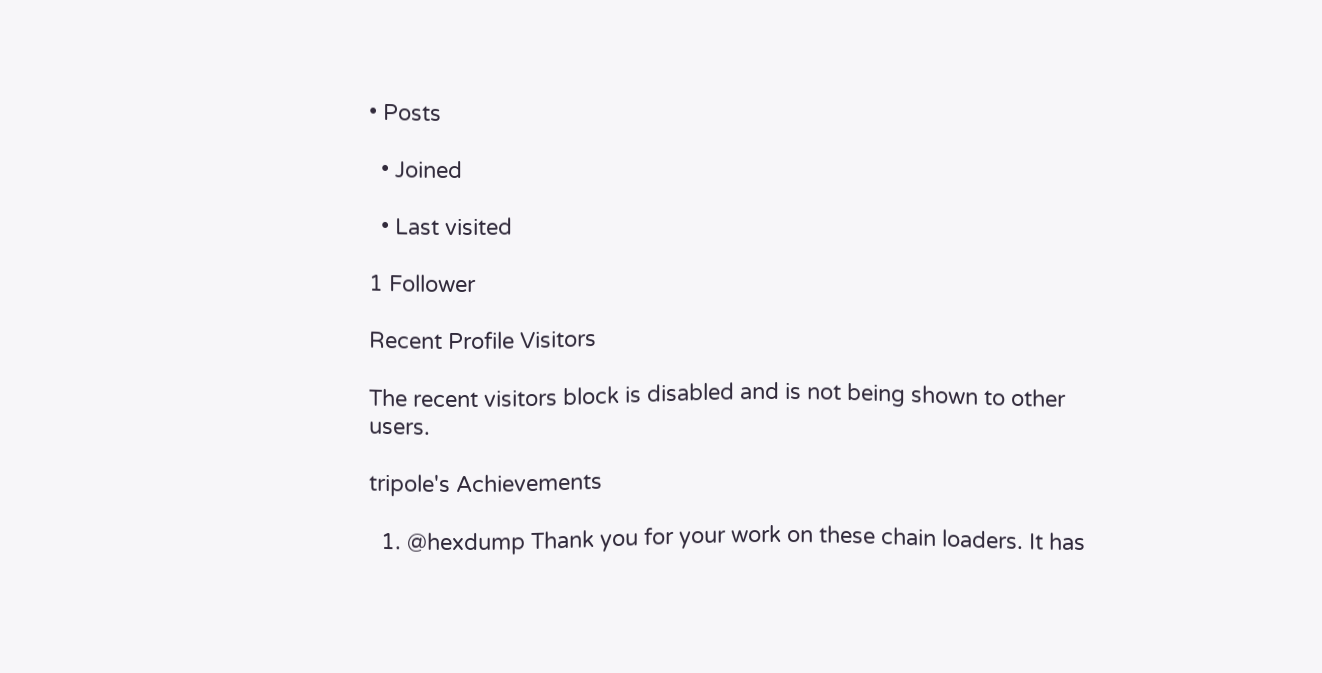• Posts

  • Joined

  • Last visited

1 Follower

Recent Profile Visitors

The recent visitors block is disabled and is not being shown to other users.

tripole's Achievements

  1. @hexdump Thank you for your work on these chain loaders. It has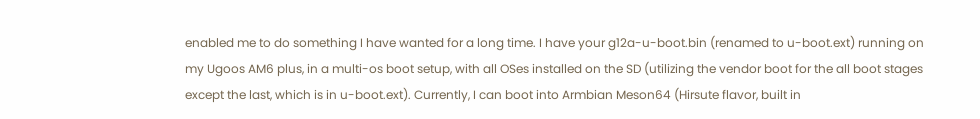enabled me to do something I have wanted for a long time. I have your g12a-u-boot.bin (renamed to u-boot.ext) running on my Ugoos AM6 plus, in a multi-os boot setup, with all OSes installed on the SD (utilizing the vendor boot for the all boot stages except the last, which is in u-boot.ext). Currently, I can boot into Armbian Meson64 (Hirsute flavor, built in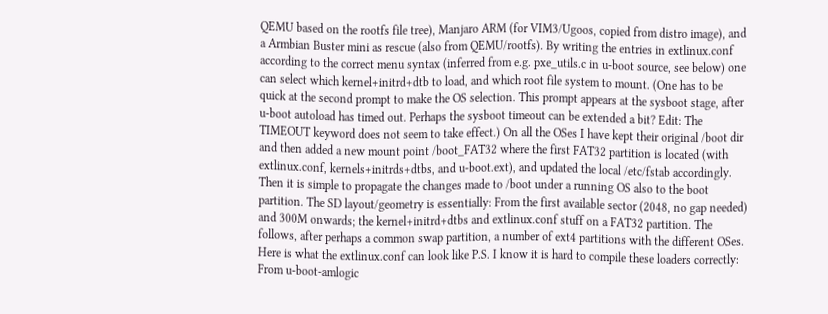QEMU based on the rootfs file tree), Manjaro ARM (for VIM3/Ugoos, copied from distro image), and a Armbian Buster mini as rescue (also from QEMU/rootfs). By writing the entries in extlinux.conf according to the correct menu syntax (inferred from e.g. pxe_utils.c in u-boot source, see below) one can select which kernel+initrd+dtb to load, and which root file system to mount. (One has to be quick at the second prompt to make the OS selection. This prompt appears at the sysboot stage, after u-boot autoload has timed out. Perhaps the sysboot timeout can be extended a bit? Edit: The TIMEOUT keyword does not seem to take effect.) On all the OSes I have kept their original /boot dir and then added a new mount point /boot_FAT32 where the first FAT32 partition is located (with extlinux.conf, kernels+initrds+dtbs, and u-boot.ext), and updated the local /etc/fstab accordingly. Then it is simple to propagate the changes made to /boot under a running OS also to the boot partition. The SD layout/geometry is essentially: From the first available sector (2048, no gap needed) and 300M onwards; the kernel+initrd+dtbs and extlinux.conf stuff on a FAT32 partition. The follows, after perhaps a common swap partition, a number of ext4 partitions with the different OSes. Here is what the extlinux.conf can look like P.S. I know it is hard to compile these loaders correctly: From u-boot-amlogic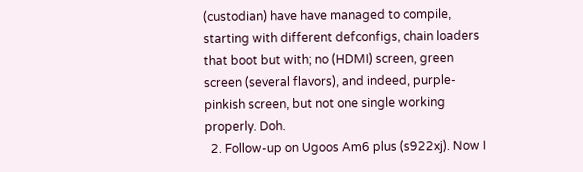(custodian) have have managed to compile, starting with different defconfigs, chain loaders that boot but with; no (HDMI) screen, green screen (several flavors), and indeed, purple-pinkish screen, but not one single working properly. Doh.
  2. Follow-up on Ugoos Am6 plus (s922xj). Now I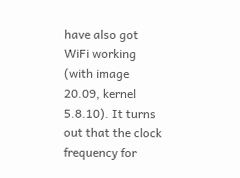have also got WiFi working (with image 20.09, kernel 5.8.10). It turns out that the clock frequency for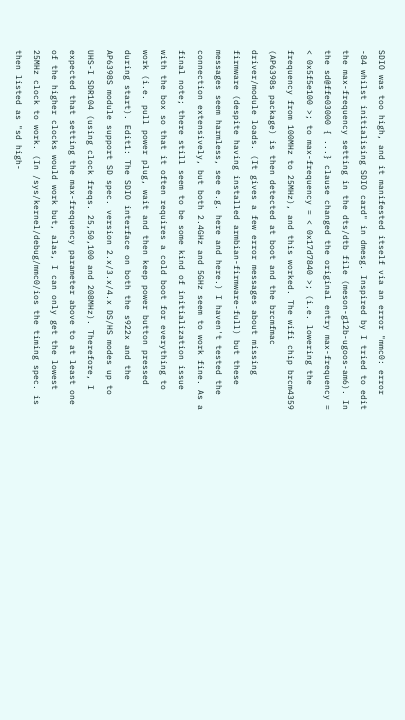SDIO was too high, and it manifested itself via an error "mmc0: error -84 whilst initialising SDIO card" in dmesg. Inspired by I tried to edit the max-frequency setting in the dts/dtb file (meson-g12b-ugoos-am6). In the sd@ffe03000 { ...} clause changed the original entry max-frequency = < 0x5f5e100 >; to max-frequency = < 0x17d7840 >; (i.e. lowering the frequency from 100MHz to 25MHz), and this worked. The wifi chip brcm4359 (AP6398s package) is then detected at boot and the brcmfmac driver/module loads. (It gives a few error messages about missing firmware (despite having installed armbian-firmware-full) but these messages seem harmless, see e.g. here and here.) I haven't tested the connection extensively, but both 2.4GHz and 5GHz seem to work fine. As a final note; there still seem to be some kind of initialization issue with the box so that it often requires a cold boot for everything to work (i.e. pull power plug, wait and then keep power button pressed during start). Edit1: The SDIO interface on both the s922x and the AP6398S module support SD spec. version 2.x/3.x/4.x DS/HS modes up to UHS-I SDR104 (using clock freqs. 25,50,100 and 208MHz). Therefore, I expected that setting the max-frequency parameter above to at least one of the higher clocks would work but, alas, I can only get the lowest 25MHz clock to work. (In /sys/kernel/debug/mmc0/ios the timing spec. is then listed as "sd high-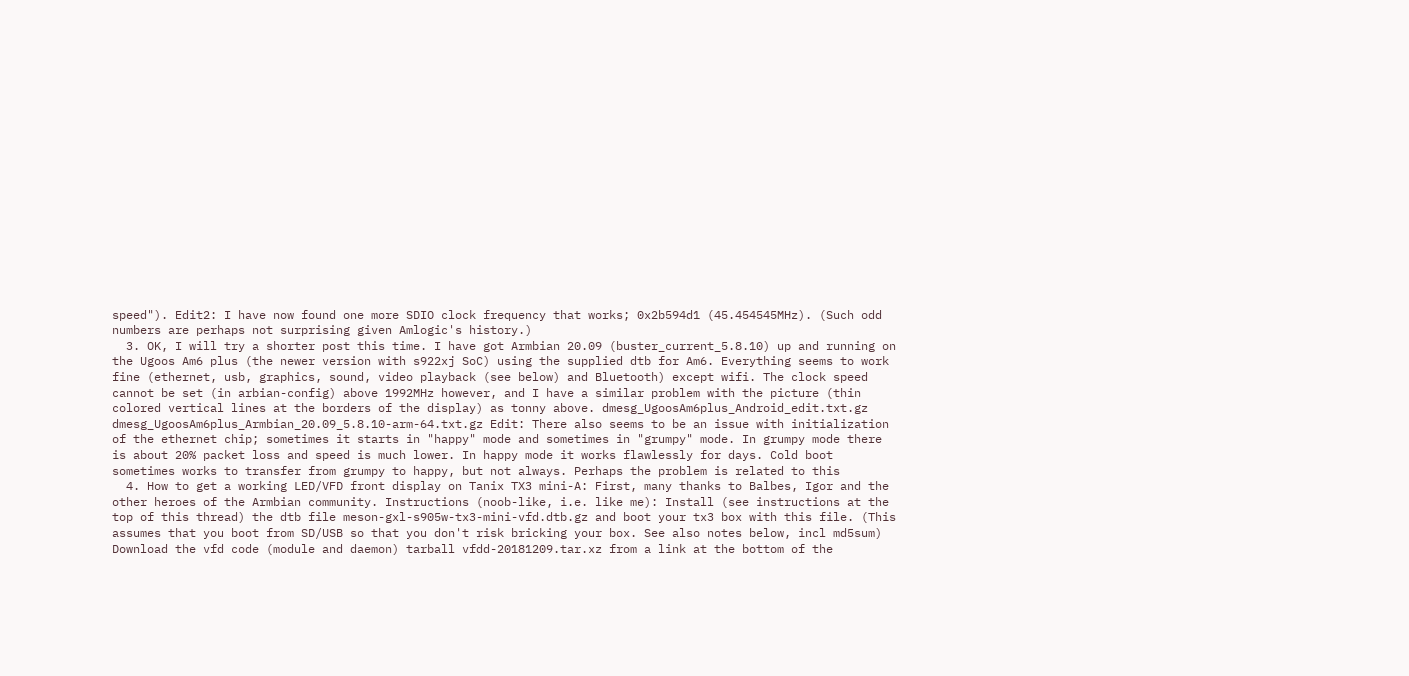speed"). Edit2: I have now found one more SDIO clock frequency that works; 0x2b594d1 (45.454545MHz). (Such odd numbers are perhaps not surprising given Amlogic's history.)
  3. OK, I will try a shorter post this time. I have got Armbian 20.09 (buster_current_5.8.10) up and running on the Ugoos Am6 plus (the newer version with s922xj SoC) using the supplied dtb for Am6. Everything seems to work fine (ethernet, usb, graphics, sound, video playback (see below) and Bluetooth) except wifi. The clock speed cannot be set (in arbian-config) above 1992MHz however, and I have a similar problem with the picture (thin colored vertical lines at the borders of the display) as tonny above. dmesg_UgoosAm6plus_Android_edit.txt.gz dmesg_UgoosAm6plus_Armbian_20.09_5.8.10-arm-64.txt.gz Edit: There also seems to be an issue with initialization of the ethernet chip; sometimes it starts in "happy" mode and sometimes in "grumpy" mode. In grumpy mode there is about 20% packet loss and speed is much lower. In happy mode it works flawlessly for days. Cold boot sometimes works to transfer from grumpy to happy, but not always. Perhaps the problem is related to this
  4. How to get a working LED/VFD front display on Tanix TX3 mini-A: First, many thanks to Balbes, Igor and the other heroes of the Armbian community. Instructions (noob-like, i.e. like me): Install (see instructions at the top of this thread) the dtb file meson-gxl-s905w-tx3-mini-vfd.dtb.gz and boot your tx3 box with this file. (This assumes that you boot from SD/USB so that you don't risk bricking your box. See also notes below, incl md5sum) Download the vfd code (module and daemon) tarball vfdd-20181209.tar.xz from a link at the bottom of the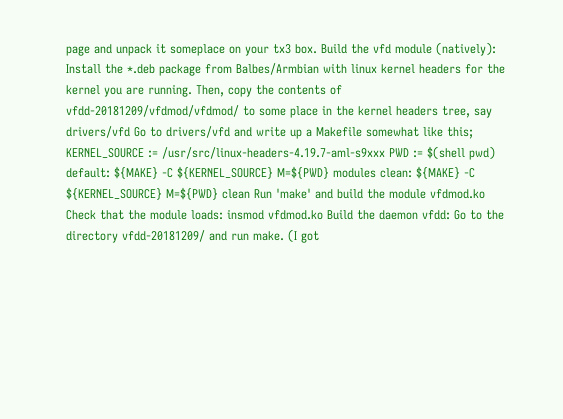page and unpack it someplace on your tx3 box. Build the vfd module (natively): Install the *.deb package from Balbes/Armbian with linux kernel headers for the kernel you are running. Then, copy the contents of vfdd-20181209/vfdmod/vfdmod/ to some place in the kernel headers tree, say drivers/vfd Go to drivers/vfd and write up a Makefile somewhat like this; KERNEL_SOURCE := /usr/src/linux-headers-4.19.7-aml-s9xxx PWD := $(shell pwd) default: ${MAKE} -C ${KERNEL_SOURCE} M=${PWD} modules clean: ${MAKE} -C ${KERNEL_SOURCE} M=${PWD} clean Run 'make' and build the module vfdmod.ko Check that the module loads: insmod vfdmod.ko Build the daemon vfdd: Go to the directory vfdd-20181209/ and run make. (I got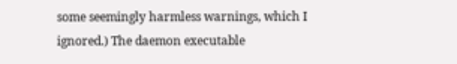some seemingly harmless warnings, which I ignored.) The daemon executable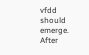vfdd should emerge. After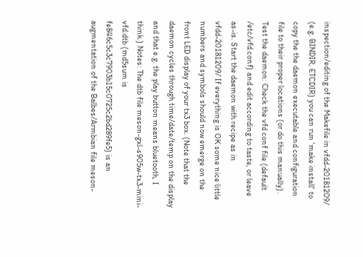inspection/editing of the Makefile in vfdd-20181209/ (e.g. BINDIR, ETCDIR) you can run 'make install' to copy the the daemon executable and configuration file to their proper locations (or do this manually). Test the daemon: Check the vfd conf file (default /etc/vfd.conf) and edit according to taste, or leave as-is. Start the daemon with recipe as in vfdd-20181209/ If everything is OK some nice little numbers and symbols should now emerge on the front LED display of your tx3 box. (Note that the daemon cycles through time/date/temp on the display and that e.g. the play button means bluetooth, I think.) Notes: The dtb file meson-gxl-s905w-tx3-mini-vfd.dtb (md5sum is fe846c5c3c7903b15c0725c2bd289fe5) is an augmentation of the Balbes/Armbian file meson-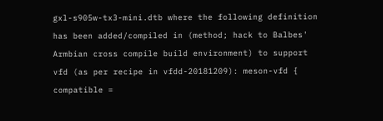gxl-s905w-tx3-mini.dtb where the following definition has been added/compiled in (method; hack to Balbes' Armbian cross compile build environment) to support vfd (as per recipe in vfdd-20181209): meson-vfd { compatible =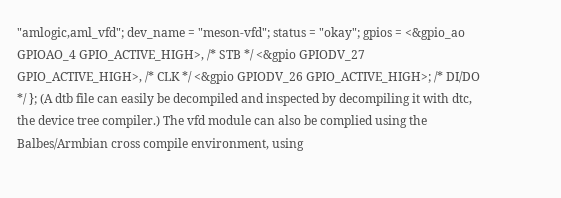"amlogic,aml_vfd"; dev_name = "meson-vfd"; status = "okay"; gpios = <&gpio_ao GPIOAO_4 GPIO_ACTIVE_HIGH>, /* STB */ <&gpio GPIODV_27 GPIO_ACTIVE_HIGH>, /* CLK */ <&gpio GPIODV_26 GPIO_ACTIVE_HIGH>; /* DI/DO */ }; (A dtb file can easily be decompiled and inspected by decompiling it with dtc, the device tree compiler.) The vfd module can also be complied using the Balbes/Armbian cross compile environment, using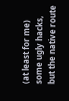(at least for me) some ugly hacks, but the native route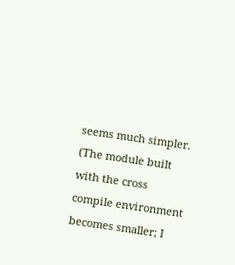seems much simpler. (The module built with the cross compile environment becomes smaller; I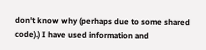don't know why (perhaps due to some shared code).) I have used information and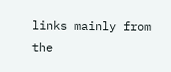links mainly from the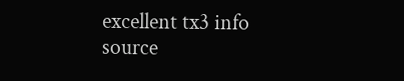excellent tx3 info source